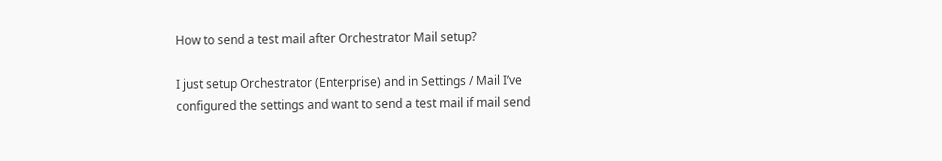How to send a test mail after Orchestrator Mail setup?

I just setup Orchestrator (Enterprise) and in Settings / Mail I’ve configured the settings and want to send a test mail if mail send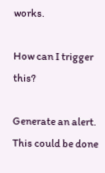works.

How can I trigger this?

Generate an alert. This could be done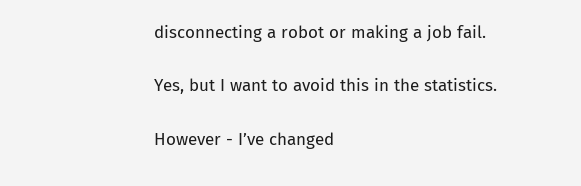disconnecting a robot or making a job fail.

Yes, but I want to avoid this in the statistics.

However - I’ve changed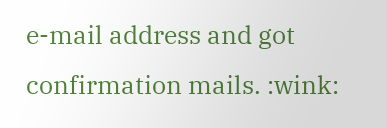e-mail address and got confirmation mails. :wink: